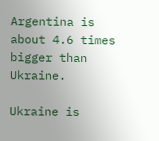Argentina is about 4.6 times bigger than Ukraine.

Ukraine is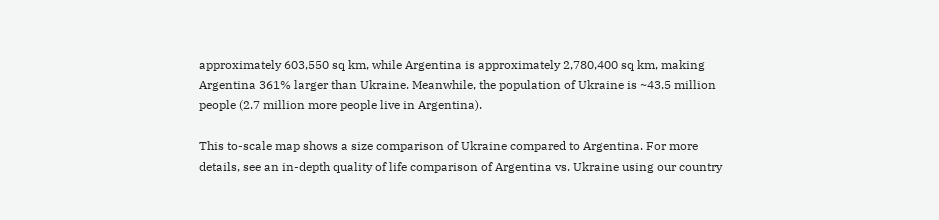approximately 603,550 sq km, while Argentina is approximately 2,780,400 sq km, making Argentina 361% larger than Ukraine. Meanwhile, the population of Ukraine is ~43.5 million people (2.7 million more people live in Argentina).

This to-scale map shows a size comparison of Ukraine compared to Argentina. For more details, see an in-depth quality of life comparison of Argentina vs. Ukraine using our country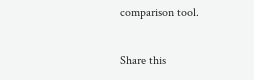comparison tool.

Share this